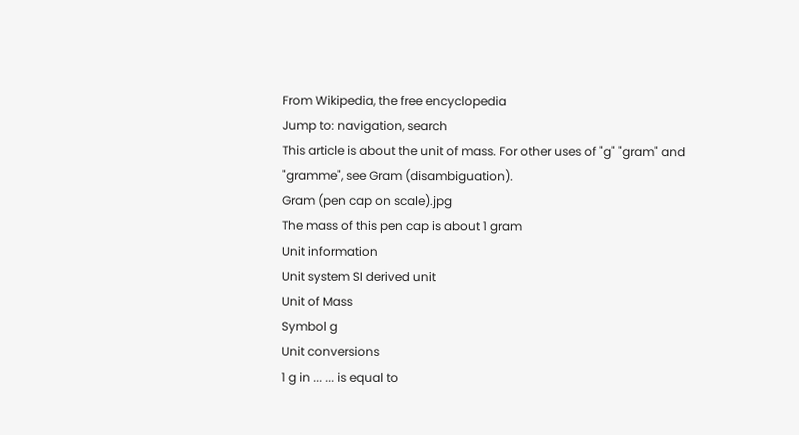From Wikipedia, the free encyclopedia
Jump to: navigation, search
This article is about the unit of mass. For other uses of "g" "gram" and "gramme", see Gram (disambiguation).
Gram (pen cap on scale).jpg
The mass of this pen cap is about 1 gram
Unit information
Unit system SI derived unit
Unit of Mass
Symbol g
Unit conversions
1 g in ... ... is equal to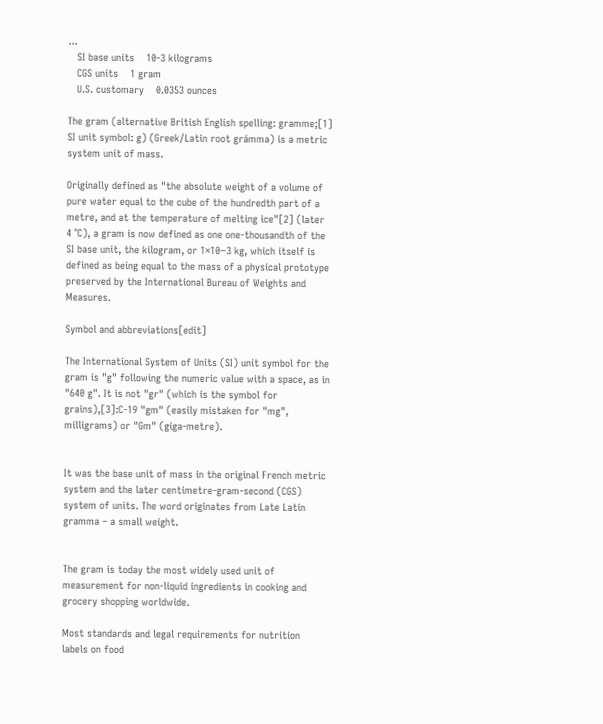...
   SI base units    10-3 kilograms
   CGS units    1 gram
   U.S. customary    0.0353 ounces

The gram (alternative British English spelling: gramme;[1] SI unit symbol: g) (Greek/Latin root grámma) is a metric system unit of mass.

Originally defined as "the absolute weight of a volume of pure water equal to the cube of the hundredth part of a metre, and at the temperature of melting ice"[2] (later 4 °C), a gram is now defined as one one-thousandth of the SI base unit, the kilogram, or 1×10−3 kg, which itself is defined as being equal to the mass of a physical prototype preserved by the International Bureau of Weights and Measures.

Symbol and abbreviations[edit]

The International System of Units (SI) unit symbol for the gram is "g" following the numeric value with a space, as in "640 g". It is not "gr" (which is the symbol for grains),[3]:C-19 "gm" (easily mistaken for "mg", milligrams) or "Gm" (giga-metre).


It was the base unit of mass in the original French metric system and the later centimetre-gram-second (CGS) system of units. The word originates from Late Latin gramma – a small weight.


The gram is today the most widely used unit of measurement for non-liquid ingredients in cooking and grocery shopping worldwide.

Most standards and legal requirements for nutrition labels on food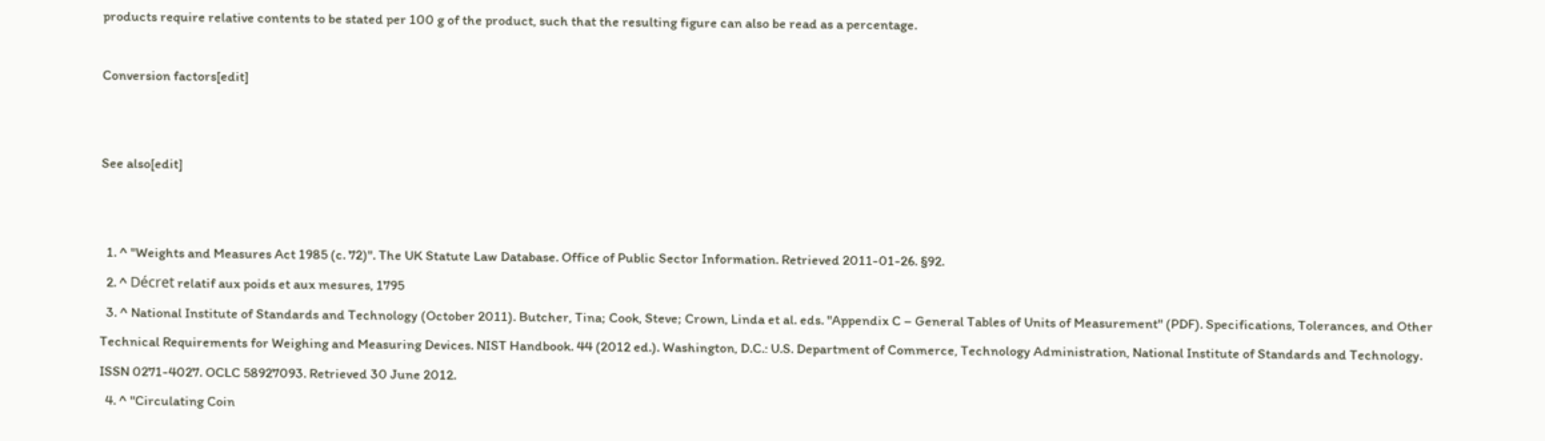products require relative contents to be stated per 100 g of the product, such that the resulting figure can also be read as a percentage.

Conversion factors[edit]


See also[edit]


  1. ^ "Weights and Measures Act 1985 (c. 72)". The UK Statute Law Database. Office of Public Sector Information. Retrieved 2011-01-26. §92.
  2. ^ Décret relatif aux poids et aux mesures, 1795
  3. ^ National Institute of Standards and Technology (October 2011). Butcher, Tina; Cook, Steve; Crown, Linda et al. eds. "Appendix C – General Tables of Units of Measurement" (PDF). Specifications, Tolerances, and Other Technical Requirements for Weighing and Measuring Devices. NIST Handbook. 44 (2012 ed.). Washington, D.C.: U.S. Department of Commerce, Technology Administration, National Institute of Standards and Technology. ISSN 0271-4027. OCLC 58927093. Retrieved 30 June 2012.
  4. ^ "Circulating Coin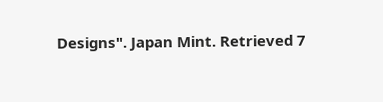Designs". Japan Mint. Retrieved 7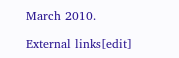March 2010.

External links[edit]